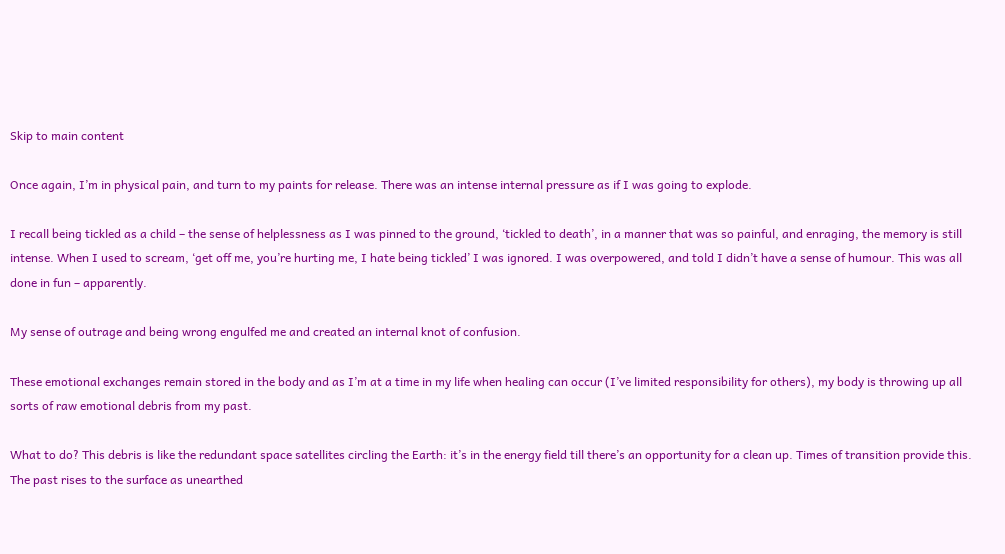Skip to main content

Once again, I’m in physical pain, and turn to my paints for release. There was an intense internal pressure as if I was going to explode.

I recall being tickled as a child – the sense of helplessness as I was pinned to the ground, ‘tickled to death’, in a manner that was so painful, and enraging, the memory is still intense. When I used to scream, ‘get off me, you’re hurting me, I hate being tickled’ I was ignored. I was overpowered, and told I didn’t have a sense of humour. This was all done in fun – apparently.

My sense of outrage and being wrong engulfed me and created an internal knot of confusion.

These emotional exchanges remain stored in the body and as I’m at a time in my life when healing can occur (I’ve limited responsibility for others), my body is throwing up all sorts of raw emotional debris from my past.

What to do? This debris is like the redundant space satellites circling the Earth: it’s in the energy field till there’s an opportunity for a clean up. Times of transition provide this. The past rises to the surface as unearthed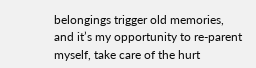belongings trigger old memories, and it’s my opportunity to re-parent myself, take care of the hurt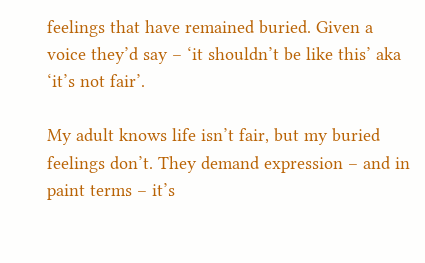feelings that have remained buried. Given a voice they’d say – ‘it shouldn’t be like this’ aka ‘it’s not fair’.

My adult knows life isn’t fair, but my buried feelings don’t. They demand expression – and in paint terms – it’s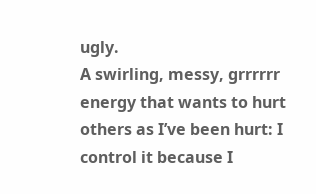ugly.
A swirling, messy, grrrrrr energy that wants to hurt others as I’ve been hurt: I control it because I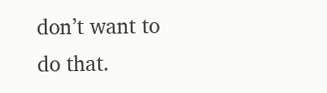don’t want to do that.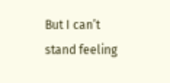But I can’t stand feeling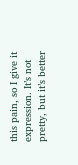this pain, so I give it expression. It’s not pretty, but it’s better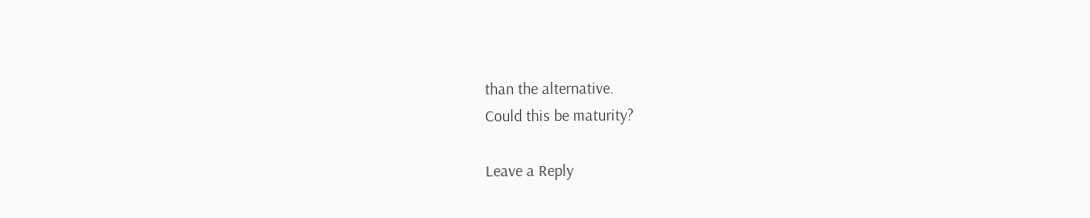than the alternative.
Could this be maturity?

Leave a Reply